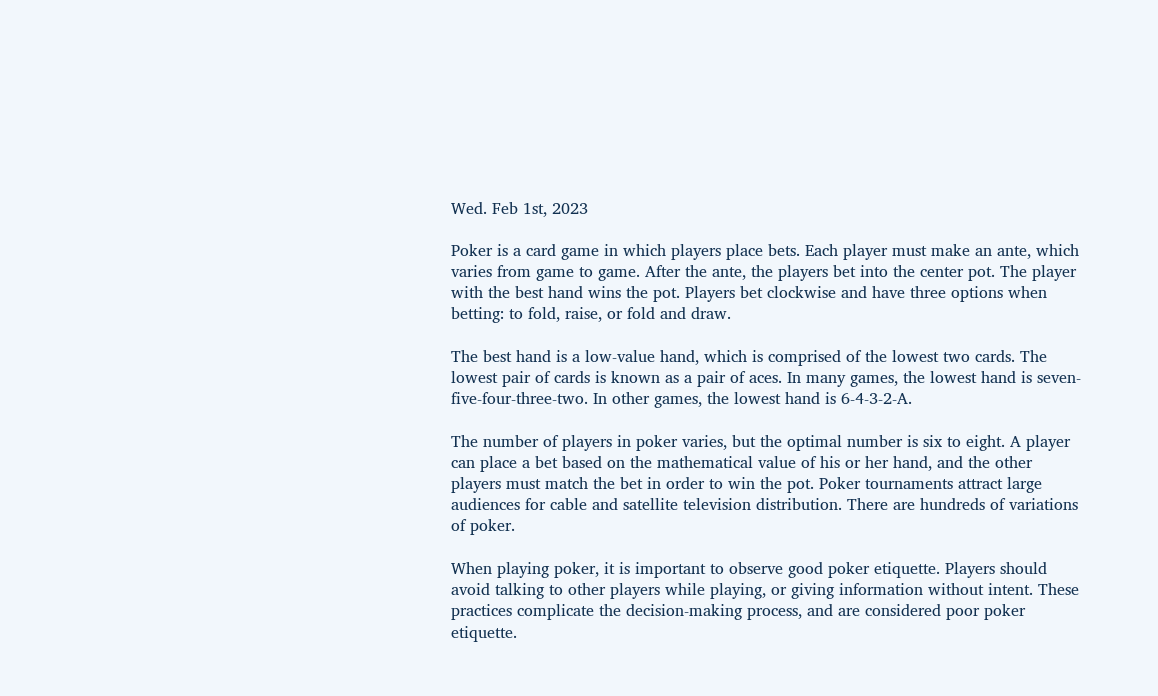Wed. Feb 1st, 2023

Poker is a card game in which players place bets. Each player must make an ante, which varies from game to game. After the ante, the players bet into the center pot. The player with the best hand wins the pot. Players bet clockwise and have three options when betting: to fold, raise, or fold and draw.

The best hand is a low-value hand, which is comprised of the lowest two cards. The lowest pair of cards is known as a pair of aces. In many games, the lowest hand is seven-five-four-three-two. In other games, the lowest hand is 6-4-3-2-A.

The number of players in poker varies, but the optimal number is six to eight. A player can place a bet based on the mathematical value of his or her hand, and the other players must match the bet in order to win the pot. Poker tournaments attract large audiences for cable and satellite television distribution. There are hundreds of variations of poker.

When playing poker, it is important to observe good poker etiquette. Players should avoid talking to other players while playing, or giving information without intent. These practices complicate the decision-making process, and are considered poor poker etiquette.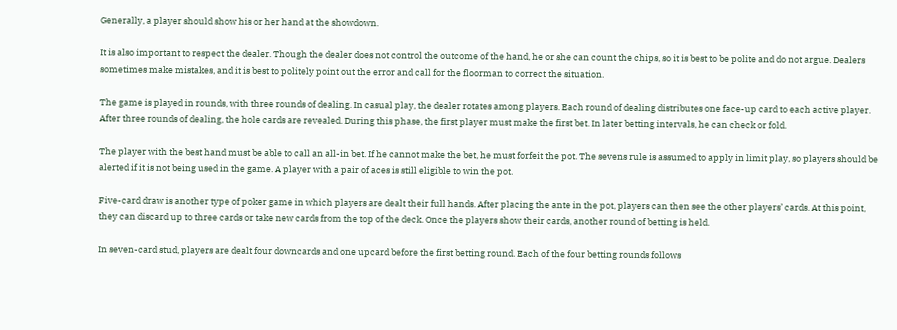Generally, a player should show his or her hand at the showdown.

It is also important to respect the dealer. Though the dealer does not control the outcome of the hand, he or she can count the chips, so it is best to be polite and do not argue. Dealers sometimes make mistakes, and it is best to politely point out the error and call for the floorman to correct the situation.

The game is played in rounds, with three rounds of dealing. In casual play, the dealer rotates among players. Each round of dealing distributes one face-up card to each active player. After three rounds of dealing, the hole cards are revealed. During this phase, the first player must make the first bet. In later betting intervals, he can check or fold.

The player with the best hand must be able to call an all-in bet. If he cannot make the bet, he must forfeit the pot. The sevens rule is assumed to apply in limit play, so players should be alerted if it is not being used in the game. A player with a pair of aces is still eligible to win the pot.

Five-card draw is another type of poker game in which players are dealt their full hands. After placing the ante in the pot, players can then see the other players’ cards. At this point, they can discard up to three cards or take new cards from the top of the deck. Once the players show their cards, another round of betting is held.

In seven-card stud, players are dealt four downcards and one upcard before the first betting round. Each of the four betting rounds follows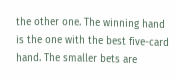the other one. The winning hand is the one with the best five-card hand. The smaller bets are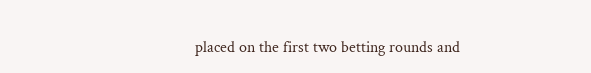placed on the first two betting rounds and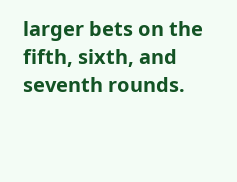larger bets on the fifth, sixth, and seventh rounds.